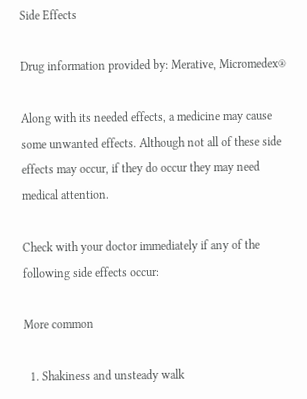Side Effects

Drug information provided by: Merative, Micromedex®

Along with its needed effects, a medicine may cause some unwanted effects. Although not all of these side effects may occur, if they do occur they may need medical attention.

Check with your doctor immediately if any of the following side effects occur:

More common

  1. Shakiness and unsteady walk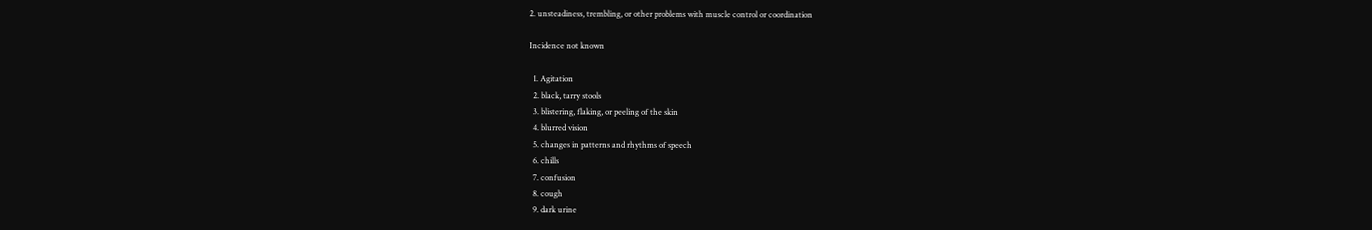2. unsteadiness, trembling, or other problems with muscle control or coordination

Incidence not known

  1. Agitation
  2. black, tarry stools
  3. blistering, flaking, or peeling of the skin
  4. blurred vision
  5. changes in patterns and rhythms of speech
  6. chills
  7. confusion
  8. cough
  9. dark urine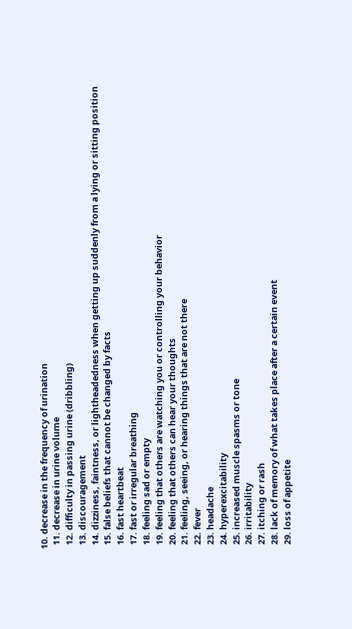10. decrease in the frequency of urination
  11. decrease in urine volume
  12. difficulty in passing urine (dribbling)
  13. discouragement
  14. dizziness, faintness, or lightheadedness when getting up suddenly from a lying or sitting position
  15. false beliefs that cannot be changed by facts
  16. fast heartbeat
  17. fast or irregular breathing
  18. feeling sad or empty
  19. feeling that others are watching you or controlling your behavior
  20. feeling that others can hear your thoughts
  21. feeling, seeing, or hearing things that are not there
  22. fever
  23. headache
  24. hyperexcitability
  25. increased muscle spasms or tone
  26. irritability
  27. itching or rash
  28. lack of memory of what takes place after a certain event
  29. loss of appetite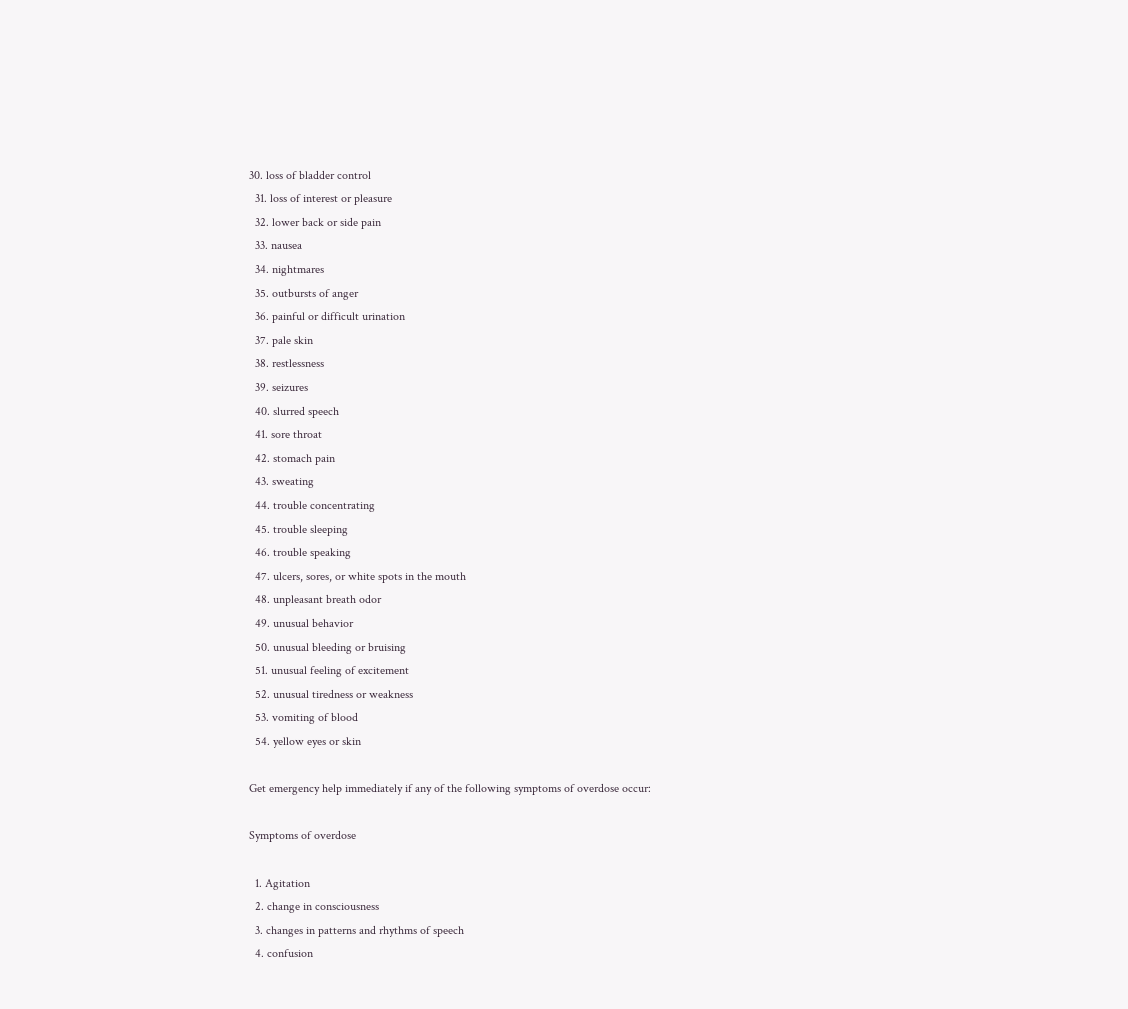30. loss of bladder control
  31. loss of interest or pleasure
  32. lower back or side pain
  33. nausea
  34. nightmares
  35. outbursts of anger
  36. painful or difficult urination
  37. pale skin
  38. restlessness
  39. seizures
  40. slurred speech
  41. sore throat
  42. stomach pain
  43. sweating
  44. trouble concentrating
  45. trouble sleeping
  46. trouble speaking
  47. ulcers, sores, or white spots in the mouth
  48. unpleasant breath odor
  49. unusual behavior
  50. unusual bleeding or bruising
  51. unusual feeling of excitement
  52. unusual tiredness or weakness
  53. vomiting of blood
  54. yellow eyes or skin

Get emergency help immediately if any of the following symptoms of overdose occur:

Symptoms of overdose

  1. Agitation
  2. change in consciousness
  3. changes in patterns and rhythms of speech
  4. confusion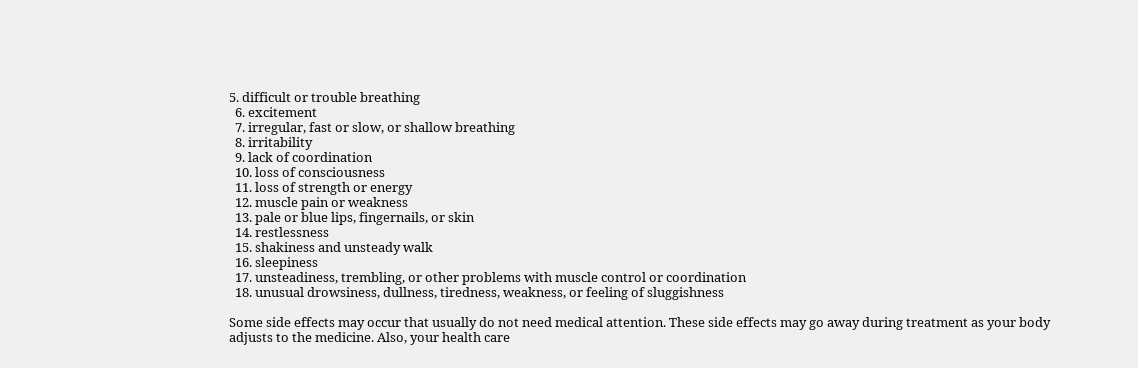5. difficult or trouble breathing
  6. excitement
  7. irregular, fast or slow, or shallow breathing
  8. irritability
  9. lack of coordination
  10. loss of consciousness
  11. loss of strength or energy
  12. muscle pain or weakness
  13. pale or blue lips, fingernails, or skin
  14. restlessness
  15. shakiness and unsteady walk
  16. sleepiness
  17. unsteadiness, trembling, or other problems with muscle control or coordination
  18. unusual drowsiness, dullness, tiredness, weakness, or feeling of sluggishness

Some side effects may occur that usually do not need medical attention. These side effects may go away during treatment as your body adjusts to the medicine. Also, your health care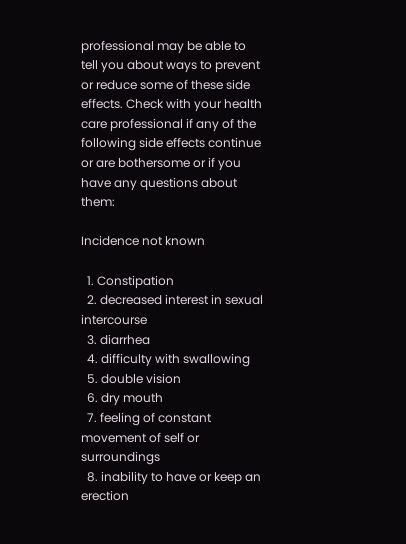professional may be able to tell you about ways to prevent or reduce some of these side effects. Check with your health care professional if any of the following side effects continue or are bothersome or if you have any questions about them:

Incidence not known

  1. Constipation
  2. decreased interest in sexual intercourse
  3. diarrhea
  4. difficulty with swallowing
  5. double vision
  6. dry mouth
  7. feeling of constant movement of self or surroundings
  8. inability to have or keep an erection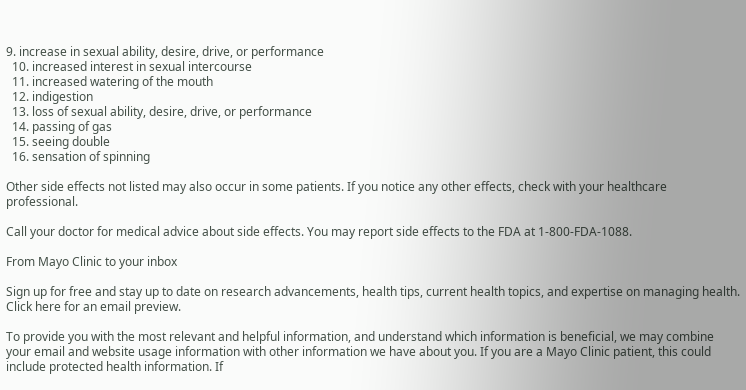9. increase in sexual ability, desire, drive, or performance
  10. increased interest in sexual intercourse
  11. increased watering of the mouth
  12. indigestion
  13. loss of sexual ability, desire, drive, or performance
  14. passing of gas
  15. seeing double
  16. sensation of spinning

Other side effects not listed may also occur in some patients. If you notice any other effects, check with your healthcare professional.

Call your doctor for medical advice about side effects. You may report side effects to the FDA at 1-800-FDA-1088.

From Mayo Clinic to your inbox

Sign up for free and stay up to date on research advancements, health tips, current health topics, and expertise on managing health. Click here for an email preview.

To provide you with the most relevant and helpful information, and understand which information is beneficial, we may combine your email and website usage information with other information we have about you. If you are a Mayo Clinic patient, this could include protected health information. If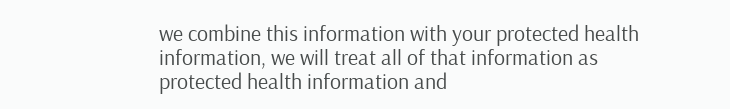we combine this information with your protected health information, we will treat all of that information as protected health information and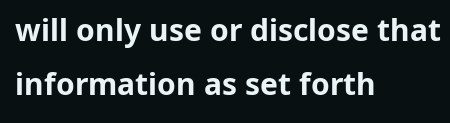will only use or disclose that information as set forth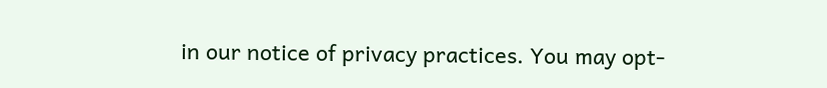in our notice of privacy practices. You may opt-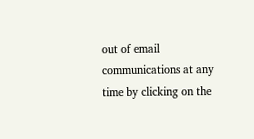out of email communications at any time by clicking on the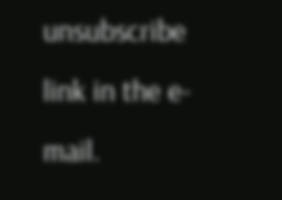unsubscribe link in the e-mail.